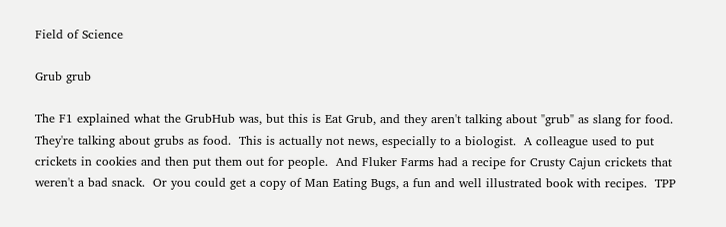Field of Science

Grub grub

The F1 explained what the GrubHub was, but this is Eat Grub, and they aren't talking about "grub" as slang for food.  They're talking about grubs as food.  This is actually not news, especially to a biologist.  A colleague used to put crickets in cookies and then put them out for people.  And Fluker Farms had a recipe for Crusty Cajun crickets that weren't a bad snack.  Or you could get a copy of Man Eating Bugs, a fun and well illustrated book with recipes.  TPP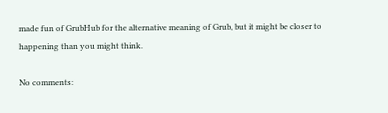made fun of GrubHub for the alternative meaning of Grub, but it might be closer to happening than you might think.

No comments: